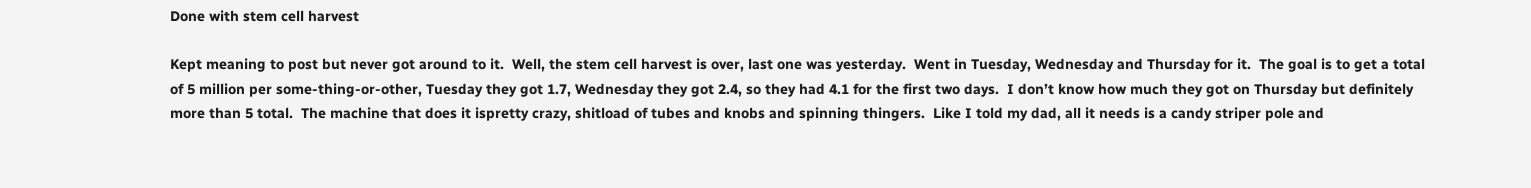Done with stem cell harvest

Kept meaning to post but never got around to it.  Well, the stem cell harvest is over, last one was yesterday.  Went in Tuesday, Wednesday and Thursday for it.  The goal is to get a total of 5 million per some-thing-or-other, Tuesday they got 1.7, Wednesday they got 2.4, so they had 4.1 for the first two days.  I don’t know how much they got on Thursday but definitely more than 5 total.  The machine that does it ispretty crazy, shitload of tubes and knobs and spinning thingers.  Like I told my dad, all it needs is a candy striper pole and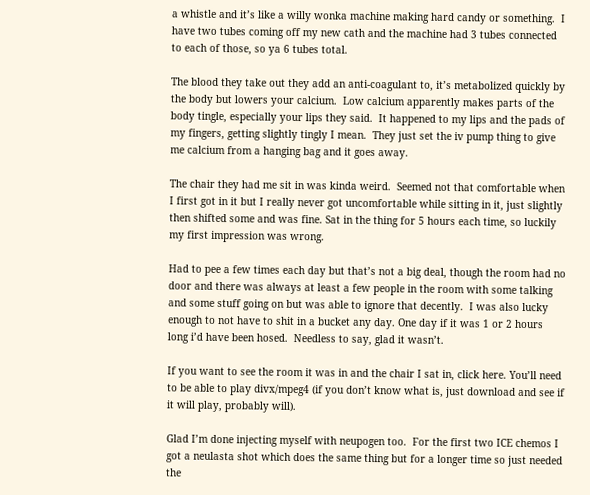a whistle and it’s like a willy wonka machine making hard candy or something.  I have two tubes coming off my new cath and the machine had 3 tubes connected to each of those, so ya 6 tubes total.

The blood they take out they add an anti-coagulant to, it’s metabolized quickly by the body but lowers your calcium.  Low calcium apparently makes parts of the body tingle, especially your lips they said.  It happened to my lips and the pads of my fingers, getting slightly tingly I mean.  They just set the iv pump thing to give me calcium from a hanging bag and it goes away.

The chair they had me sit in was kinda weird.  Seemed not that comfortable when I first got in it but I really never got uncomfortable while sitting in it, just slightly then shifted some and was fine. Sat in the thing for 5 hours each time, so luckily my first impression was wrong.

Had to pee a few times each day but that’s not a big deal, though the room had no door and there was always at least a few people in the room with some talking and some stuff going on but was able to ignore that decently.  I was also lucky enough to not have to shit in a bucket any day. One day if it was 1 or 2 hours long i’d have been hosed.  Needless to say, glad it wasn’t.

If you want to see the room it was in and the chair I sat in, click here. You’ll need to be able to play divx/mpeg4 (if you don’t know what is, just download and see if it will play, probably will).

Glad I’m done injecting myself with neupogen too.  For the first two ICE chemos I got a neulasta shot which does the same thing but for a longer time so just needed the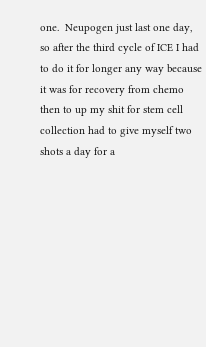one.  Neupogen just last one day, so after the third cycle of ICE I had to do it for longer any way because it was for recovery from chemo then to up my shit for stem cell collection had to give myself two shots a day for a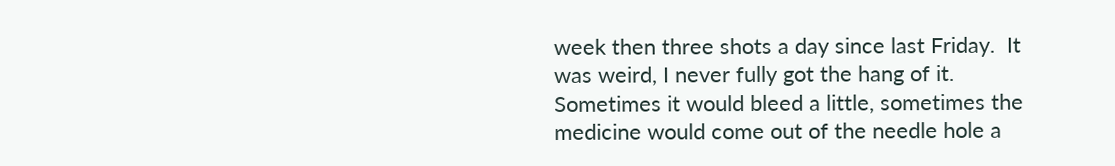week then three shots a day since last Friday.  It was weird, I never fully got the hang of it.  Sometimes it would bleed a little, sometimes the medicine would come out of the needle hole a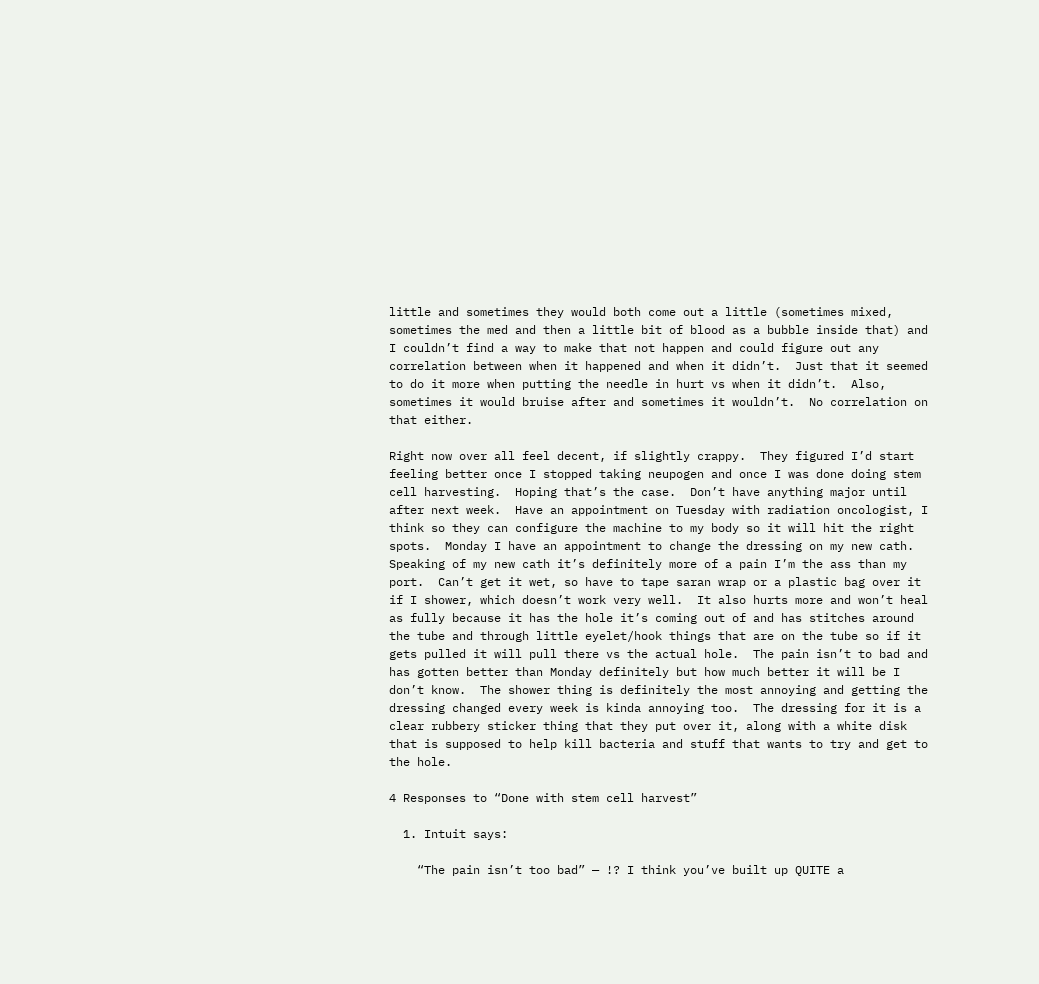little and sometimes they would both come out a little (sometimes mixed, sometimes the med and then a little bit of blood as a bubble inside that) and I couldn’t find a way to make that not happen and could figure out any correlation between when it happened and when it didn’t.  Just that it seemed to do it more when putting the needle in hurt vs when it didn’t.  Also, sometimes it would bruise after and sometimes it wouldn’t.  No correlation on that either.

Right now over all feel decent, if slightly crappy.  They figured I’d start feeling better once I stopped taking neupogen and once I was done doing stem cell harvesting.  Hoping that’s the case.  Don’t have anything major until after next week.  Have an appointment on Tuesday with radiation oncologist, I think so they can configure the machine to my body so it will hit the right spots.  Monday I have an appointment to change the dressing on my new cath.  Speaking of my new cath it’s definitely more of a pain I’m the ass than my port.  Can’t get it wet, so have to tape saran wrap or a plastic bag over it if I shower, which doesn’t work very well.  It also hurts more and won’t heal as fully because it has the hole it’s coming out of and has stitches around the tube and through little eyelet/hook things that are on the tube so if it gets pulled it will pull there vs the actual hole.  The pain isn’t to bad and has gotten better than Monday definitely but how much better it will be I don’t know.  The shower thing is definitely the most annoying and getting the dressing changed every week is kinda annoying too.  The dressing for it is a clear rubbery sticker thing that they put over it, along with a white disk that is supposed to help kill bacteria and stuff that wants to try and get to the hole.

4 Responses to “Done with stem cell harvest”

  1. Intuit says:

    “The pain isn’t too bad” — !? I think you’ve built up QUITE a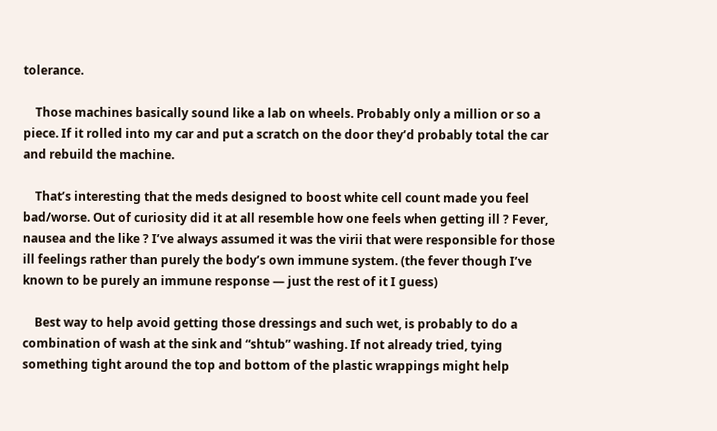tolerance.

    Those machines basically sound like a lab on wheels. Probably only a million or so a piece. If it rolled into my car and put a scratch on the door they’d probably total the car and rebuild the machine.

    That’s interesting that the meds designed to boost white cell count made you feel bad/worse. Out of curiosity did it at all resemble how one feels when getting ill ? Fever, nausea and the like ? I’ve always assumed it was the virii that were responsible for those ill feelings rather than purely the body’s own immune system. (the fever though I’ve known to be purely an immune response — just the rest of it I guess)

    Best way to help avoid getting those dressings and such wet, is probably to do a combination of wash at the sink and “shtub” washing. If not already tried, tying something tight around the top and bottom of the plastic wrappings might help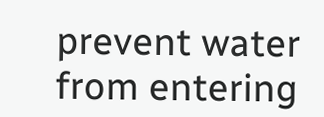prevent water from entering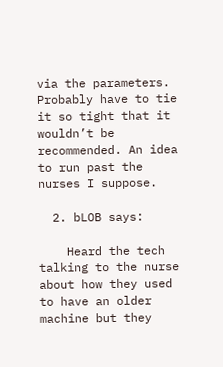via the parameters. Probably have to tie it so tight that it wouldn’t be recommended. An idea to run past the nurses I suppose.

  2. bLOB says:

    Heard the tech talking to the nurse about how they used to have an older machine but they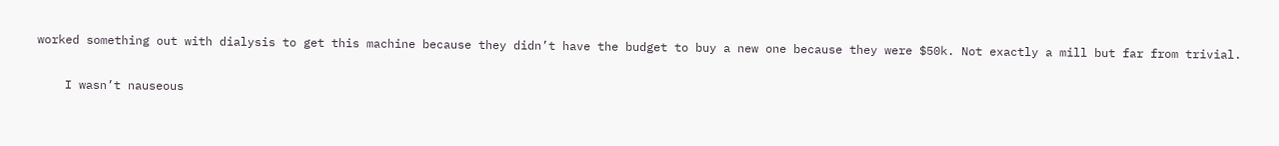worked something out with dialysis to get this machine because they didn’t have the budget to buy a new one because they were $50k. Not exactly a mill but far from trivial.

    I wasn’t nauseous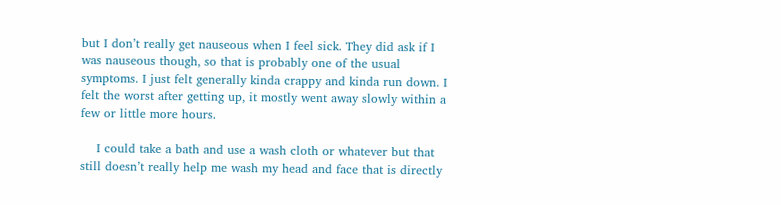but I don’t really get nauseous when I feel sick. They did ask if I was nauseous though, so that is probably one of the usual symptoms. I just felt generally kinda crappy and kinda run down. I felt the worst after getting up, it mostly went away slowly within a few or little more hours.

    I could take a bath and use a wash cloth or whatever but that still doesn’t really help me wash my head and face that is directly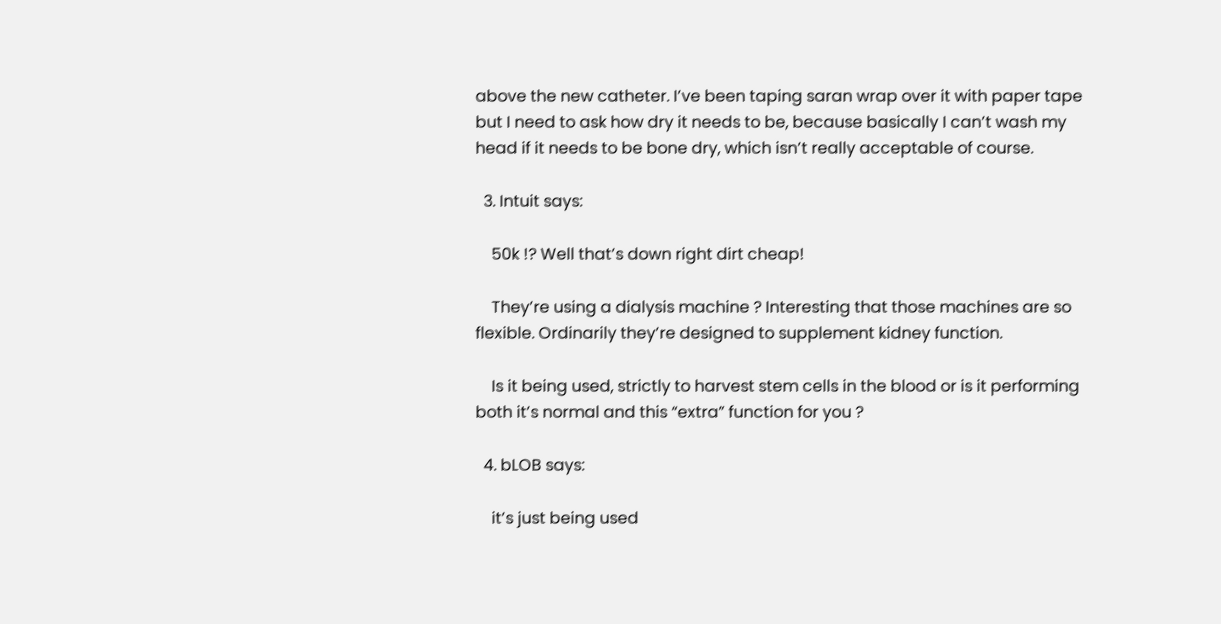above the new catheter. I’ve been taping saran wrap over it with paper tape but I need to ask how dry it needs to be, because basically I can’t wash my head if it needs to be bone dry, which isn’t really acceptable of course.

  3. Intuit says:

    50k !? Well that’s down right dirt cheap!

    They’re using a dialysis machine ? Interesting that those machines are so flexible. Ordinarily they’re designed to supplement kidney function.

    Is it being used, strictly to harvest stem cells in the blood or is it performing both it’s normal and this “extra” function for you ?

  4. bLOB says:

    it’s just being used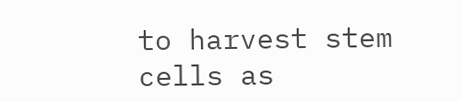to harvest stem cells as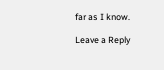far as I know.

Leave a Reply